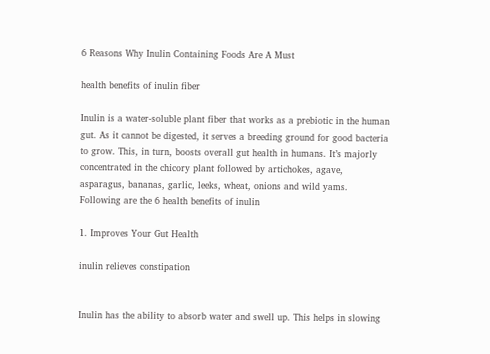6 Reasons Why Inulin Containing Foods Are A Must

health benefits of inulin fiber

Inulin is a water-soluble plant fiber that works as a prebiotic in the human gut. As it cannot be digested, it serves a breeding ground for good bacteria to grow. This, in turn, boosts overall gut health in humans. It’s majorly concentrated in the chicory plant followed by artichokes, agave, asparagus, bananas, garlic, leeks, wheat, onions and wild yams. Following are the 6 health benefits of inulin

1. Improves Your Gut Health

inulin relieves constipation


Inulin has the ability to absorb water and swell up. This helps in slowing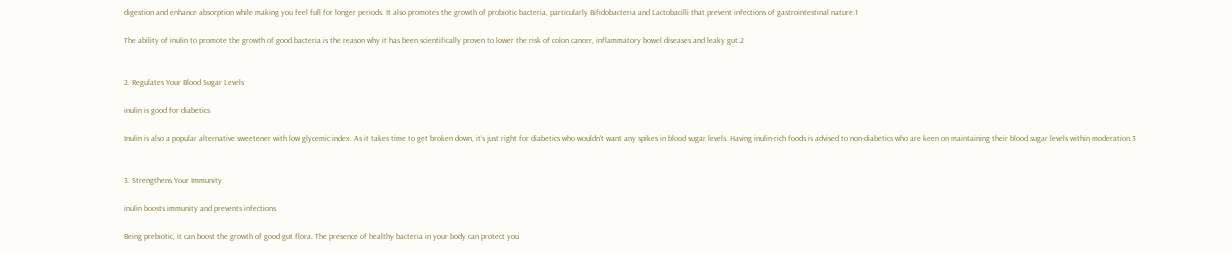digestion and enhance absorption while making you feel full for longer periods. It also promotes the growth of probiotic bacteria, particularly Bifidobacteria and Lactobacilli that prevent infections of gastrointestinal nature.1

The ability of inulin to promote the growth of good bacteria is the reason why it has been scientifically proven to lower the risk of colon cancer, inflammatory bowel diseases and leaky gut.2


2. Regulates Your Blood Sugar Levels

inulin is good for diabetics

Inulin is also a popular alternative sweetener with low glycemic index. As it takes time to get broken down, it’s just right for diabetics who wouldn’t want any spikes in blood sugar levels. Having inulin-rich foods is advised to non-diabetics who are keen on maintaining their blood sugar levels within moderation.3


3. Strengthens Your Immunity

inulin boosts immunity and prevents infections

Being prebiotic, it can boost the growth of good gut flora. The presence of healthy bacteria in your body can protect you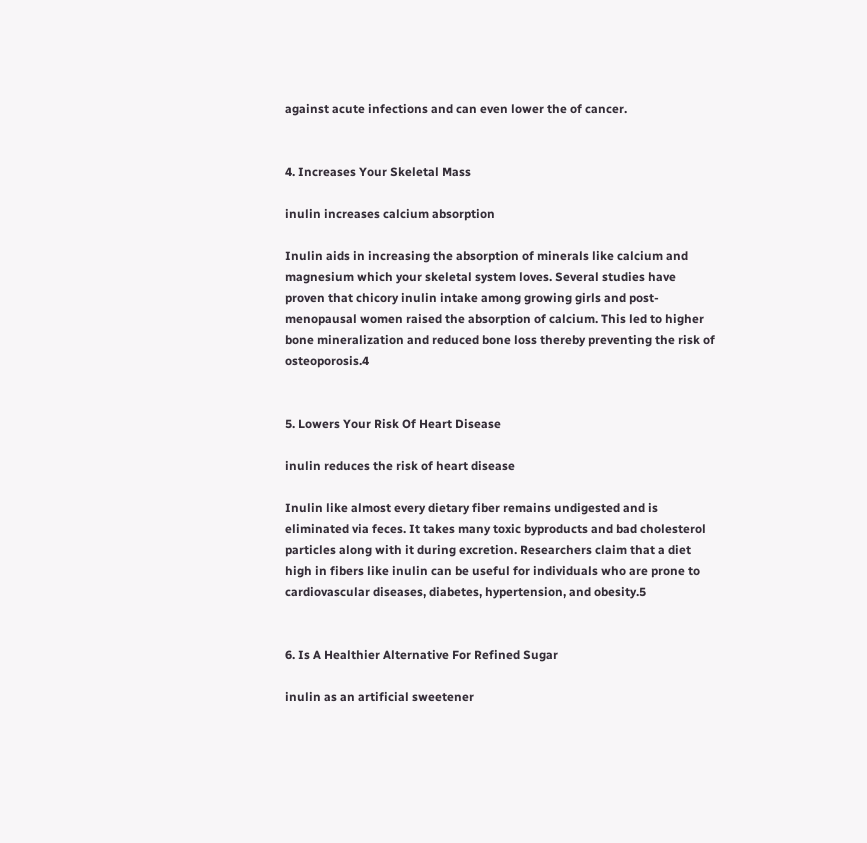against acute infections and can even lower the of cancer.


4. Increases Your Skeletal Mass

inulin increases calcium absorption

Inulin aids in increasing the absorption of minerals like calcium and magnesium which your skeletal system loves. Several studies have proven that chicory inulin intake among growing girls and post-menopausal women raised the absorption of calcium. This led to higher bone mineralization and reduced bone loss thereby preventing the risk of osteoporosis.4


5. Lowers Your Risk Of Heart Disease

inulin reduces the risk of heart disease

Inulin like almost every dietary fiber remains undigested and is eliminated via feces. It takes many toxic byproducts and bad cholesterol particles along with it during excretion. Researchers claim that a diet high in fibers like inulin can be useful for individuals who are prone to cardiovascular diseases, diabetes, hypertension, and obesity.5


6. Is A Healthier Alternative For Refined Sugar

inulin as an artificial sweetener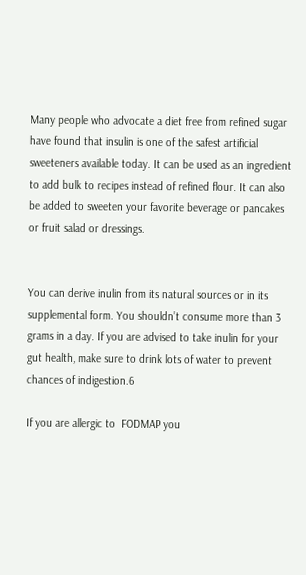Many people who advocate a diet free from refined sugar have found that insulin is one of the safest artificial sweeteners available today. It can be used as an ingredient to add bulk to recipes instead of refined flour. It can also be added to sweeten your favorite beverage or pancakes or fruit salad or dressings.


You can derive inulin from its natural sources or in its supplemental form. You shouldn’t consume more than 3 grams in a day. If you are advised to take inulin for your gut health, make sure to drink lots of water to prevent chances of indigestion.6

If you are allergic to  FODMAP you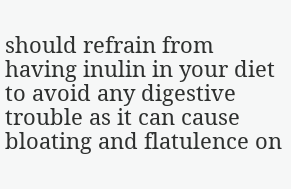should refrain from having inulin in your diet to avoid any digestive trouble as it can cause bloating and flatulence on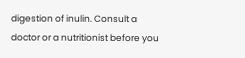digestion of inulin. Consult a doctor or a nutritionist before you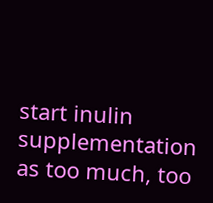start inulin supplementation as too much, too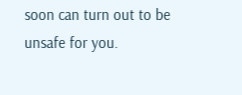soon can turn out to be unsafe for you.